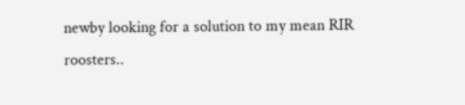newby looking for a solution to my mean RIR roosters..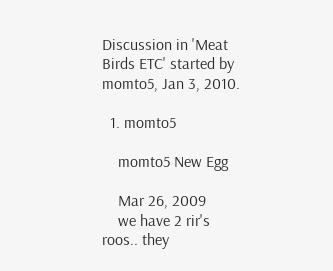Discussion in 'Meat Birds ETC' started by momto5, Jan 3, 2010.

  1. momto5

    momto5 New Egg

    Mar 26, 2009
    we have 2 rir's roos.. they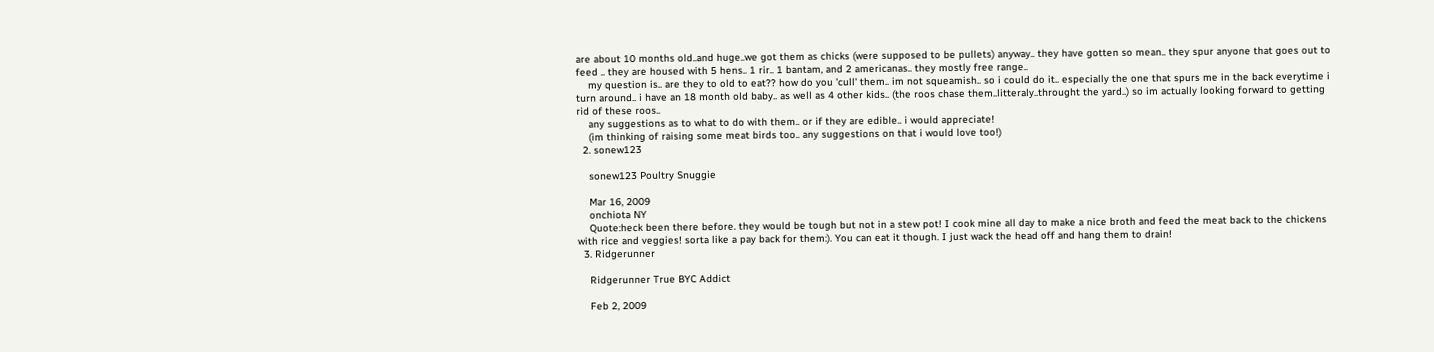are about 10 months old..and huge..we got them as chicks (were supposed to be pullets) anyway.. they have gotten so mean.. they spur anyone that goes out to feed .. they are housed with 5 hens.. 1 rir.. 1 bantam, and 2 americanas.. they mostly free range..
    my question is.. are they to old to eat?? how do you 'cull' them.. im not squeamish.. so i could do it.. especially the one that spurs me in the back everytime i turn around.. i have an 18 month old baby.. as well as 4 other kids.. (the roos chase them..litteraly..throught the yard..) so im actually looking forward to getting rid of these roos..
    any suggestions as to what to do with them.. or if they are edible.. i would appreciate!
    (im thinking of raising some meat birds too.. any suggestions on that i would love too!)
  2. sonew123

    sonew123 Poultry Snuggie

    Mar 16, 2009
    onchiota NY
    Quote:heck been there before. they would be tough but not in a stew pot! I cook mine all day to make a nice broth and feed the meat back to the chickens with rice and veggies! sorta like a pay back for them:). You can eat it though. I just wack the head off and hang them to drain!
  3. Ridgerunner

    Ridgerunner True BYC Addict

    Feb 2, 2009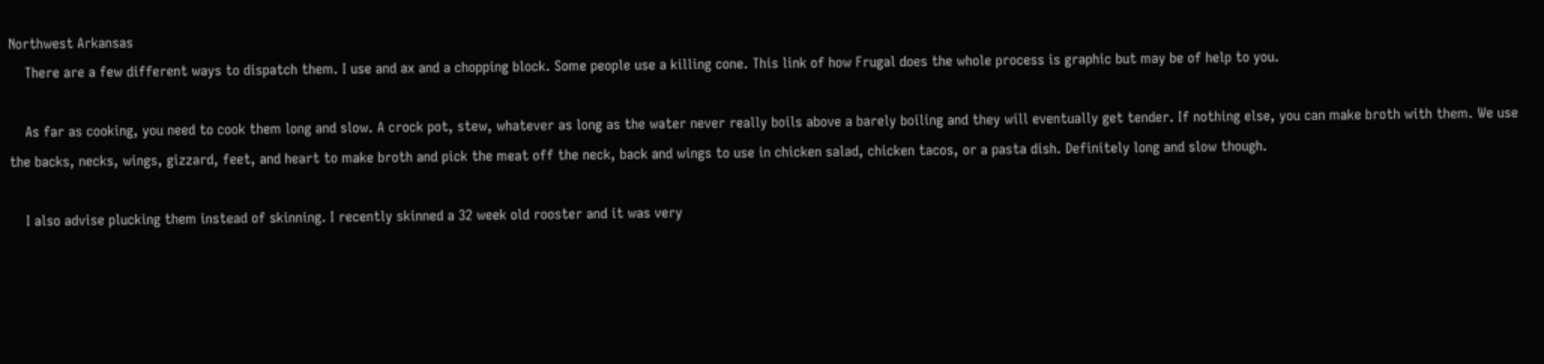Northwest Arkansas
    There are a few different ways to dispatch them. I use and ax and a chopping block. Some people use a killing cone. This link of how Frugal does the whole process is graphic but may be of help to you.

    As far as cooking, you need to cook them long and slow. A crock pot, stew, whatever as long as the water never really boils above a barely boiling and they will eventually get tender. If nothing else, you can make broth with them. We use the backs, necks, wings, gizzard, feet, and heart to make broth and pick the meat off the neck, back and wings to use in chicken salad, chicken tacos, or a pasta dish. Definitely long and slow though.

    I also advise plucking them instead of skinning. I recently skinned a 32 week old rooster and it was very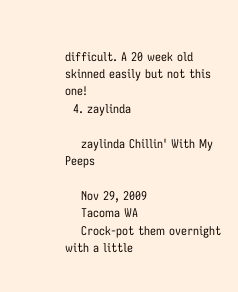difficult. A 20 week old skinned easily but not this one!
  4. zaylinda

    zaylinda Chillin' With My Peeps

    Nov 29, 2009
    Tacoma WA
    Crock-pot them overnight with a little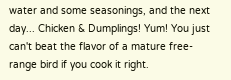water and some seasonings, and the next day... Chicken & Dumplings! Yum! You just can't beat the flavor of a mature free-range bird if you cook it right.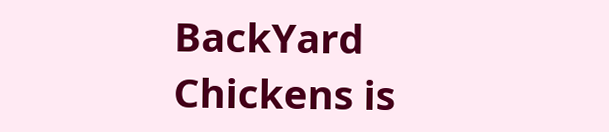BackYard Chickens is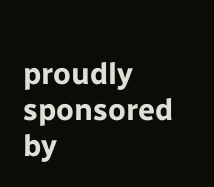proudly sponsored by